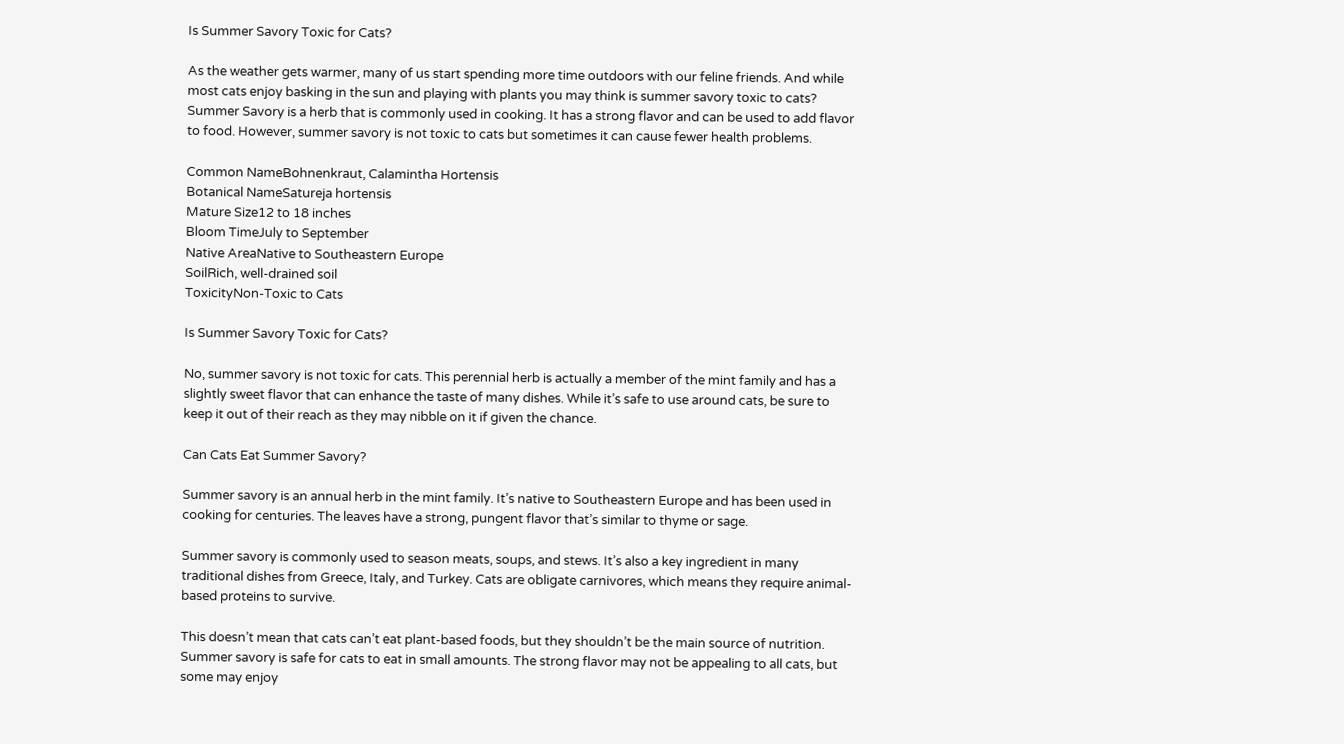Is Summer Savory Toxic for Cats?

As the weather gets warmer, many of us start spending more time outdoors with our feline friends. And while most cats enjoy basking in the sun and playing with plants you may think is summer savory toxic to cats? Summer Savory is a herb that is commonly used in cooking. It has a strong flavor and can be used to add flavor to food. However, summer savory is not toxic to cats but sometimes it can cause fewer health problems.

Common NameBohnenkraut, Calamintha Hortensis
Botanical NameSatureja hortensis
Mature Size12 to 18 inches
Bloom TimeJuly to September
Native AreaNative to Southeastern Europe
SoilRich, well-drained soil
ToxicityNon-Toxic to Cats

Is Summer Savory Toxic for Cats?

No, summer savory is not toxic for cats. This perennial herb is actually a member of the mint family and has a slightly sweet flavor that can enhance the taste of many dishes. While it’s safe to use around cats, be sure to keep it out of their reach as they may nibble on it if given the chance.

Can Cats Eat Summer Savory?

Summer savory is an annual herb in the mint family. It’s native to Southeastern Europe and has been used in cooking for centuries. The leaves have a strong, pungent flavor that’s similar to thyme or sage.

Summer savory is commonly used to season meats, soups, and stews. It’s also a key ingredient in many traditional dishes from Greece, Italy, and Turkey. Cats are obligate carnivores, which means they require animal-based proteins to survive.

This doesn’t mean that cats can’t eat plant-based foods, but they shouldn’t be the main source of nutrition. Summer savory is safe for cats to eat in small amounts. The strong flavor may not be appealing to all cats, but some may enjoy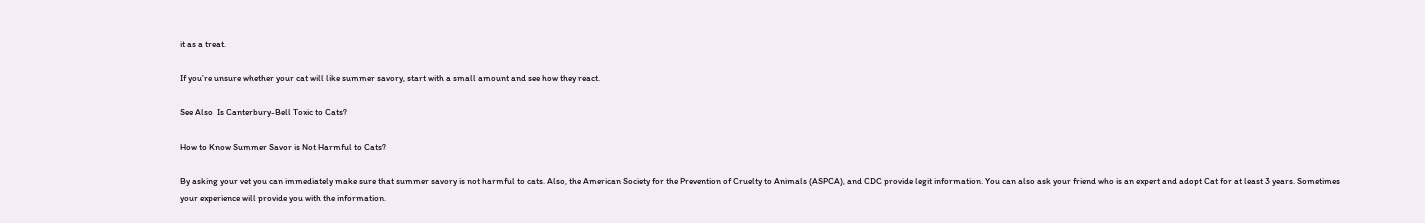it as a treat.

If you’re unsure whether your cat will like summer savory, start with a small amount and see how they react.

See Also  Is Canterbury-Bell Toxic to Cats?

How to Know Summer Savor is Not Harmful to Cats?

By asking your vet you can immediately make sure that summer savory is not harmful to cats. Also, the American Society for the Prevention of Cruelty to Animals (ASPCA), and CDC provide legit information. You can also ask your friend who is an expert and adopt Cat for at least 3 years. Sometimes your experience will provide you with the information.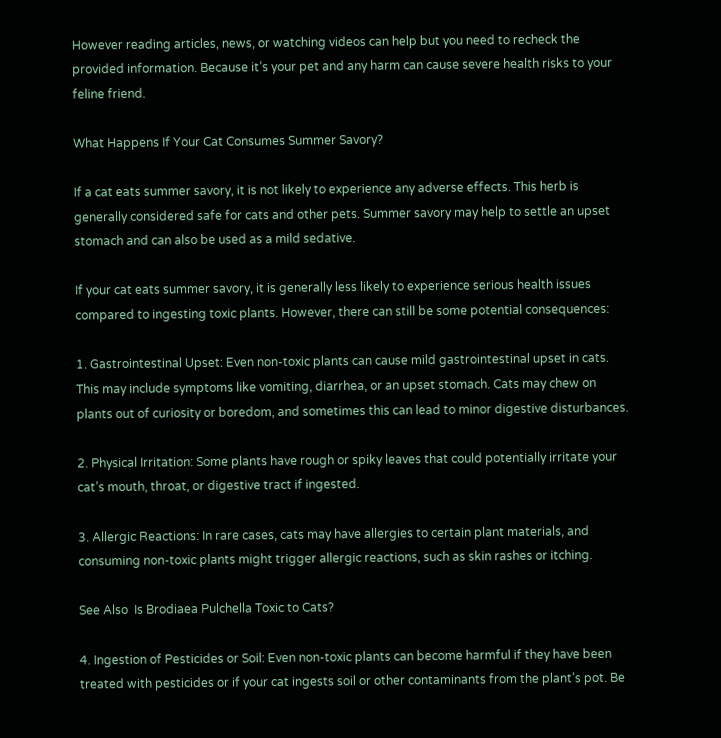However reading articles, news, or watching videos can help but you need to recheck the provided information. Because it’s your pet and any harm can cause severe health risks to your feline friend.

What Happens If Your Cat Consumes Summer Savory?

If a cat eats summer savory, it is not likely to experience any adverse effects. This herb is generally considered safe for cats and other pets. Summer savory may help to settle an upset stomach and can also be used as a mild sedative.

If your cat eats summer savory, it is generally less likely to experience serious health issues compared to ingesting toxic plants. However, there can still be some potential consequences:

1. Gastrointestinal Upset: Even non-toxic plants can cause mild gastrointestinal upset in cats. This may include symptoms like vomiting, diarrhea, or an upset stomach. Cats may chew on plants out of curiosity or boredom, and sometimes this can lead to minor digestive disturbances.

2. Physical Irritation: Some plants have rough or spiky leaves that could potentially irritate your cat’s mouth, throat, or digestive tract if ingested.

3. Allergic Reactions: In rare cases, cats may have allergies to certain plant materials, and consuming non-toxic plants might trigger allergic reactions, such as skin rashes or itching.

See Also  Is Brodiaea Pulchella Toxic to Cats?

4. Ingestion of Pesticides or Soil: Even non-toxic plants can become harmful if they have been treated with pesticides or if your cat ingests soil or other contaminants from the plant’s pot. Be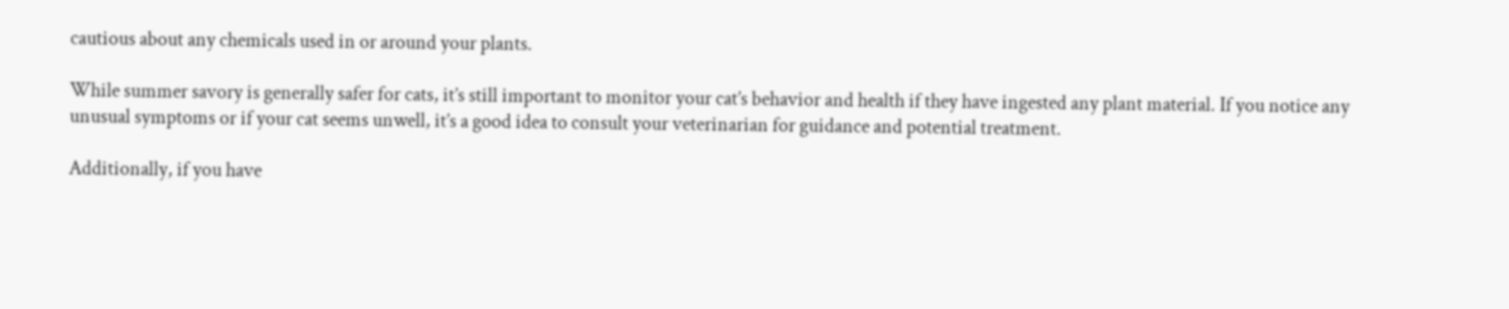cautious about any chemicals used in or around your plants.

While summer savory is generally safer for cats, it’s still important to monitor your cat’s behavior and health if they have ingested any plant material. If you notice any unusual symptoms or if your cat seems unwell, it’s a good idea to consult your veterinarian for guidance and potential treatment.

Additionally, if you have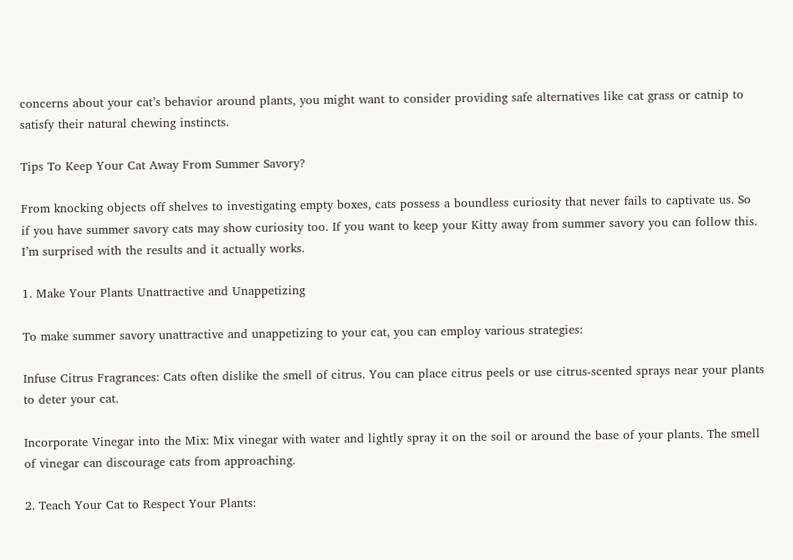concerns about your cat’s behavior around plants, you might want to consider providing safe alternatives like cat grass or catnip to satisfy their natural chewing instincts.

Tips To Keep Your Cat Away From Summer Savory?

From knocking objects off shelves to investigating empty boxes, cats possess a boundless curiosity that never fails to captivate us. So if you have summer savory cats may show curiosity too. If you want to keep your Kitty away from summer savory you can follow this. I’m surprised with the results and it actually works.

1. Make Your Plants Unattractive and Unappetizing

To make summer savory unattractive and unappetizing to your cat, you can employ various strategies:

Infuse Citrus Fragrances: Cats often dislike the smell of citrus. You can place citrus peels or use citrus-scented sprays near your plants to deter your cat.

Incorporate Vinegar into the Mix: Mix vinegar with water and lightly spray it on the soil or around the base of your plants. The smell of vinegar can discourage cats from approaching.

2. Teach Your Cat to Respect Your Plants: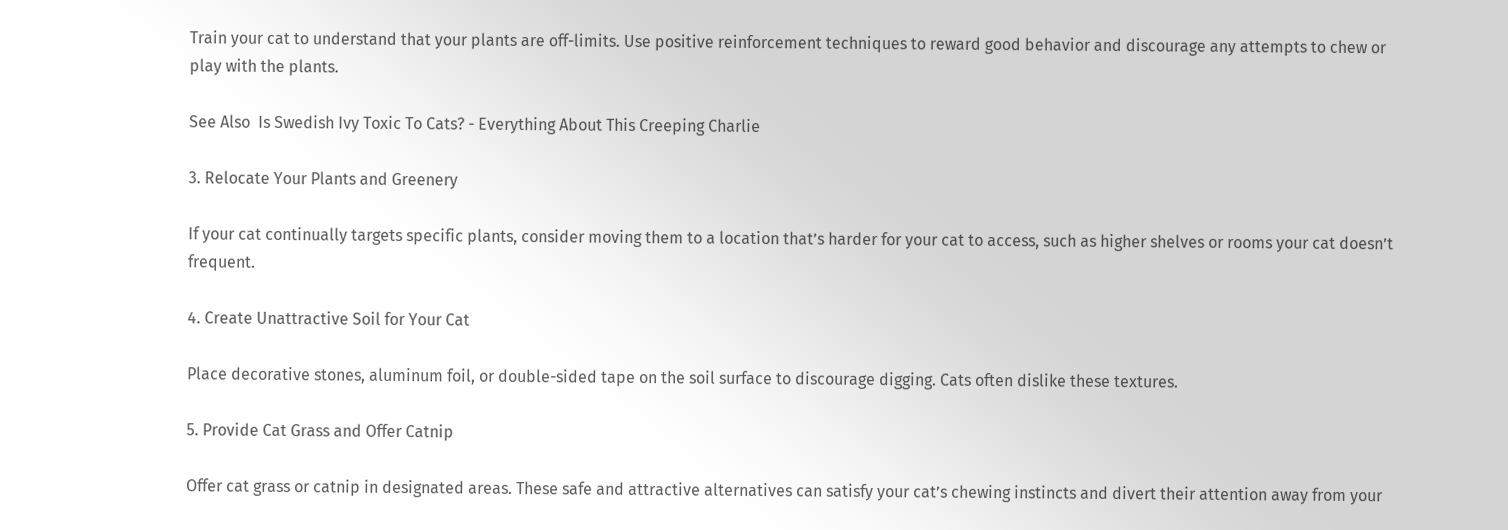Train your cat to understand that your plants are off-limits. Use positive reinforcement techniques to reward good behavior and discourage any attempts to chew or play with the plants.

See Also  Is Swedish Ivy Toxic To Cats? - Everything About This Creeping Charlie

3. Relocate Your Plants and Greenery

If your cat continually targets specific plants, consider moving them to a location that’s harder for your cat to access, such as higher shelves or rooms your cat doesn’t frequent.

4. Create Unattractive Soil for Your Cat

Place decorative stones, aluminum foil, or double-sided tape on the soil surface to discourage digging. Cats often dislike these textures.

5. Provide Cat Grass and Offer Catnip

Offer cat grass or catnip in designated areas. These safe and attractive alternatives can satisfy your cat’s chewing instincts and divert their attention away from your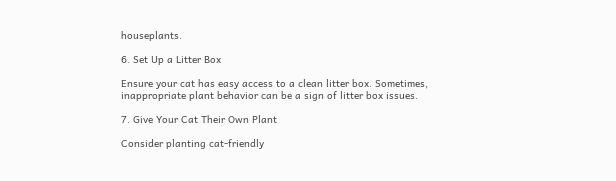houseplants.

6. Set Up a Litter Box

Ensure your cat has easy access to a clean litter box. Sometimes, inappropriate plant behavior can be a sign of litter box issues.

7. Give Your Cat Their Own Plant

Consider planting cat-friendly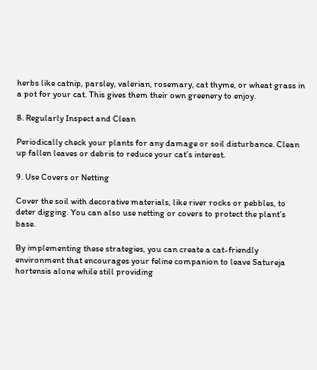herbs like catnip, parsley, valerian, rosemary, cat thyme, or wheat grass in a pot for your cat. This gives them their own greenery to enjoy.

8. Regularly Inspect and Clean

Periodically check your plants for any damage or soil disturbance. Clean up fallen leaves or debris to reduce your cat’s interest.

9. Use Covers or Netting

Cover the soil with decorative materials, like river rocks or pebbles, to deter digging. You can also use netting or covers to protect the plant’s base.

By implementing these strategies, you can create a cat-friendly environment that encourages your feline companion to leave Satureja hortensis alone while still providing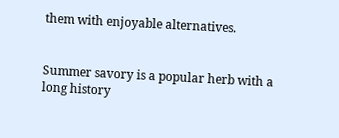them with enjoyable alternatives.


Summer savory is a popular herb with a long history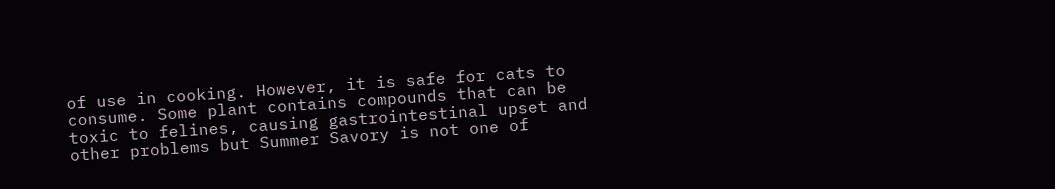of use in cooking. However, it is safe for cats to consume. Some plant contains compounds that can be toxic to felines, causing gastrointestinal upset and other problems but Summer Savory is not one of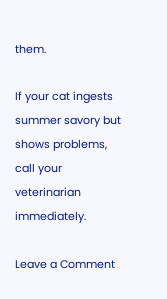them.

If your cat ingests summer savory but shows problems, call your veterinarian immediately.

Leave a Comment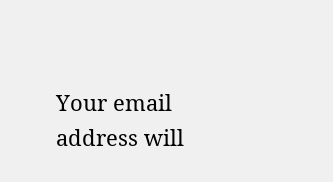Your email address will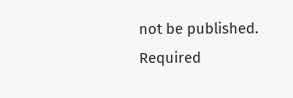not be published. Required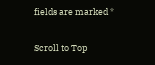fields are marked *

Scroll to Top